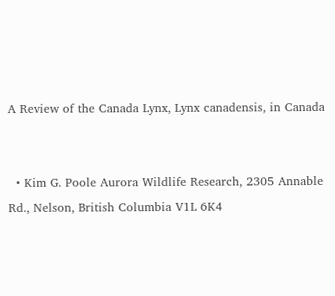A Review of the Canada Lynx, Lynx canadensis, in Canada


  • Kim G. Poole Aurora Wildlife Research, 2305 Annable Rd., Nelson, British Columbia V1L 6K4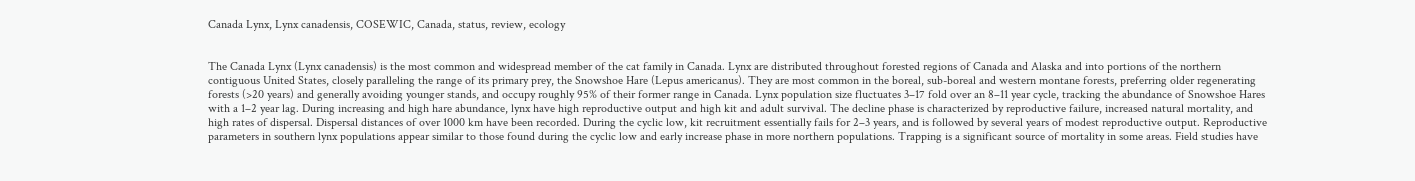Canada Lynx, Lynx canadensis, COSEWIC, Canada, status, review, ecology


The Canada Lynx (Lynx canadensis) is the most common and widespread member of the cat family in Canada. Lynx are distributed throughout forested regions of Canada and Alaska and into portions of the northern contiguous United States, closely paralleling the range of its primary prey, the Snowshoe Hare (Lepus americanus). They are most common in the boreal, sub-boreal and western montane forests, preferring older regenerating forests (>20 years) and generally avoiding younger stands, and occupy roughly 95% of their former range in Canada. Lynx population size fluctuates 3–17 fold over an 8–11 year cycle, tracking the abundance of Snowshoe Hares with a 1–2 year lag. During increasing and high hare abundance, lynx have high reproductive output and high kit and adult survival. The decline phase is characterized by reproductive failure, increased natural mortality, and high rates of dispersal. Dispersal distances of over 1000 km have been recorded. During the cyclic low, kit recruitment essentially fails for 2–3 years, and is followed by several years of modest reproductive output. Reproductive parameters in southern lynx populations appear similar to those found during the cyclic low and early increase phase in more northern populations. Trapping is a significant source of mortality in some areas. Field studies have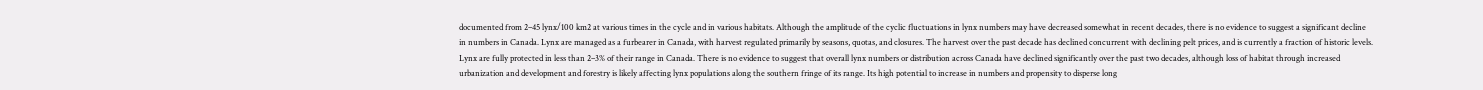documented from 2–45 lynx/100 km2 at various times in the cycle and in various habitats. Although the amplitude of the cyclic fluctuations in lynx numbers may have decreased somewhat in recent decades, there is no evidence to suggest a significant decline in numbers in Canada. Lynx are managed as a furbearer in Canada, with harvest regulated primarily by seasons, quotas, and closures. The harvest over the past decade has declined concurrent with declining pelt prices, and is currently a fraction of historic levels. Lynx are fully protected in less than 2–3% of their range in Canada. There is no evidence to suggest that overall lynx numbers or distribution across Canada have declined significantly over the past two decades, although loss of habitat through increased urbanization and development and forestry is likely affecting lynx populations along the southern fringe of its range. Its high potential to increase in numbers and propensity to disperse long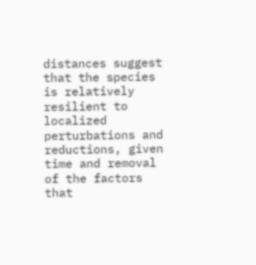distances suggest that the species is relatively resilient to localized perturbations and reductions, given time and removal of the factors that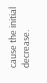cause the initial decrease.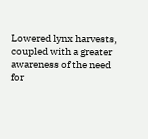Lowered lynx harvests, coupled with a greater awareness of the need for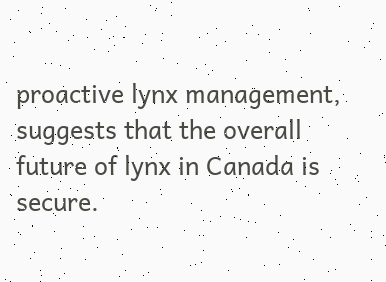proactive lynx management, suggests that the overall future of lynx in Canada is secure.